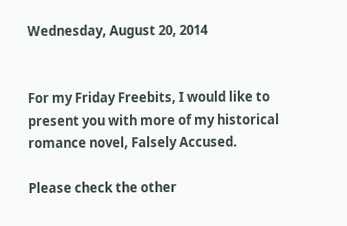Wednesday, August 20, 2014


For my Friday Freebits, I would like to present you with more of my historical romance novel, Falsely Accused.

Please check the other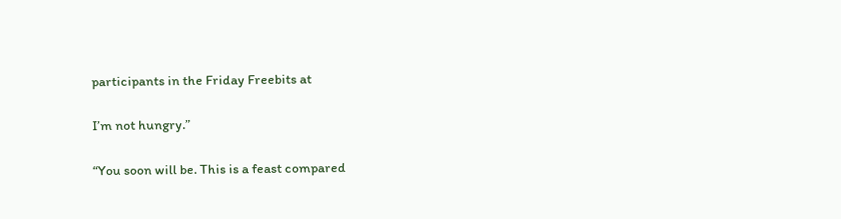participants in the Friday Freebits at

I’m not hungry.”

“You soon will be. This is a feast compared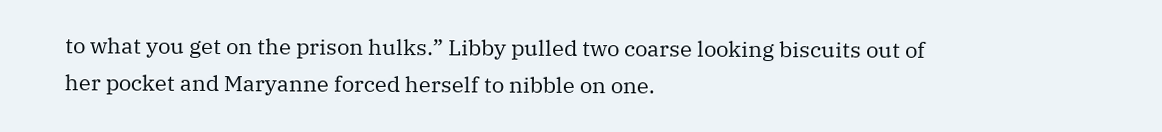to what you get on the prison hulks.” Libby pulled two coarse looking biscuits out of her pocket and Maryanne forced herself to nibble on one.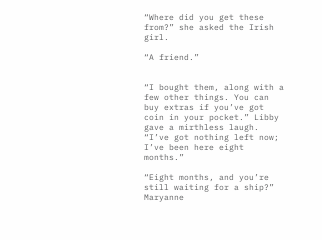“Where did you get these from?” she asked the Irish girl.

“A friend.”


“I bought them, along with a few other things. You can buy extras if you’ve got coin in your pocket.” Libby gave a mirthless laugh. “I’ve got nothing left now; I’ve been here eight months.”

“Eight months, and you’re still waiting for a ship?” Maryanne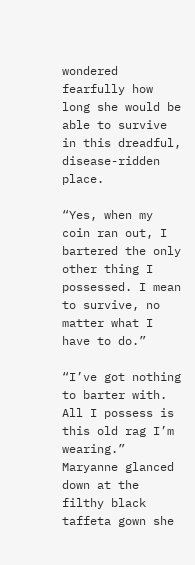wondered fearfully how long she would be able to survive in this dreadful, disease-ridden place.

“Yes, when my coin ran out, I bartered the only other thing I possessed. I mean to survive, no matter what I have to do.”

“I’ve got nothing to barter with. All I possess is this old rag I’m wearing.” Maryanne glanced down at the filthy black taffeta gown she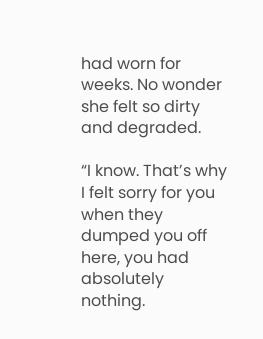had worn for weeks. No wonder she felt so dirty and degraded.

“I know. That’s why I felt sorry for you when they dumped you off here, you had absolutely nothing.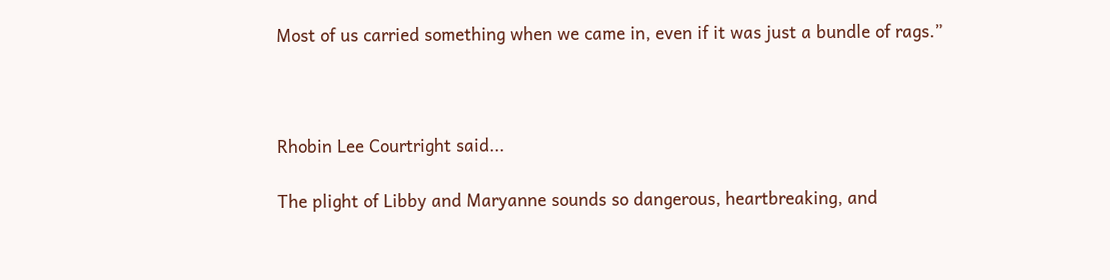Most of us carried something when we came in, even if it was just a bundle of rags.”



Rhobin Lee Courtright said...

The plight of Libby and Maryanne sounds so dangerous, heartbreaking, and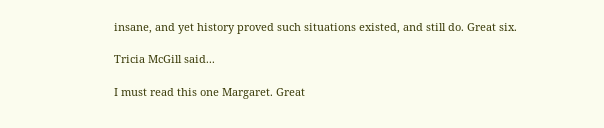insane, and yet history proved such situations existed, and still do. Great six.

Tricia McGill said...

I must read this one Margaret. Great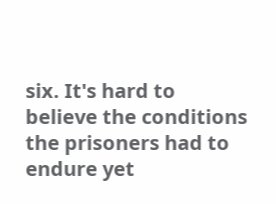six. It's hard to believe the conditions the prisoners had to endure yet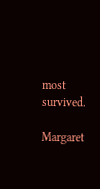most survived.

Margaret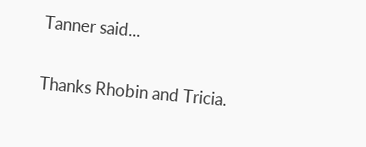Tanner said...

Thanks Rhobin and Tricia.